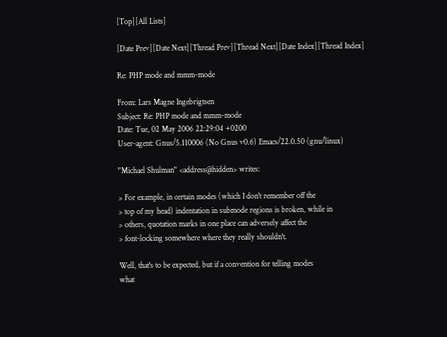[Top][All Lists]

[Date Prev][Date Next][Thread Prev][Thread Next][Date Index][Thread Index]

Re: PHP mode and mmm-mode

From: Lars Magne Ingebrigtsen
Subject: Re: PHP mode and mmm-mode
Date: Tue, 02 May 2006 22:29:04 +0200
User-agent: Gnus/5.110006 (No Gnus v0.6) Emacs/22.0.50 (gnu/linux)

"Michael Shulman" <address@hidden> writes:

> For example, in certain modes (which I don't remember off the
> top of my head) indentation in submode regions is broken, while in
> others, quotation marks in one place can adversely affect the
> font-locking somewhere where they really shouldn't.

Well, that's to be expected, but if a convention for telling modes
what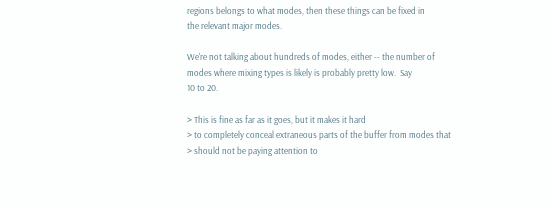regions belongs to what modes, then these things can be fixed in
the relevant major modes.

We're not talking about hundreds of modes, either -- the number of
modes where mixing types is likely is probably pretty low.  Say
10 to 20.

> This is fine as far as it goes, but it makes it hard
> to completely conceal extraneous parts of the buffer from modes that
> should not be paying attention to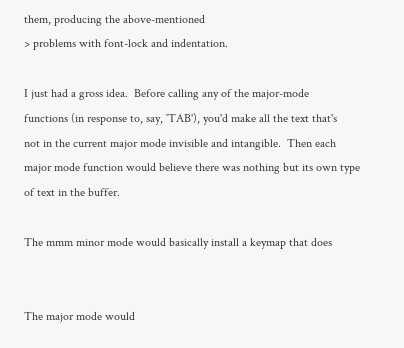them, producing the above-mentioned
> problems with font-lock and indentation.

I just had a gross idea.  Before calling any of the major-mode
functions (in response to, say, `TAB'), you'd make all the text that's
not in the current major mode invisible and intangible.  Then each
major mode function would believe there was nothing but its own type
of text in the buffer.

The mmm minor mode would basically install a keymap that does


The major mode would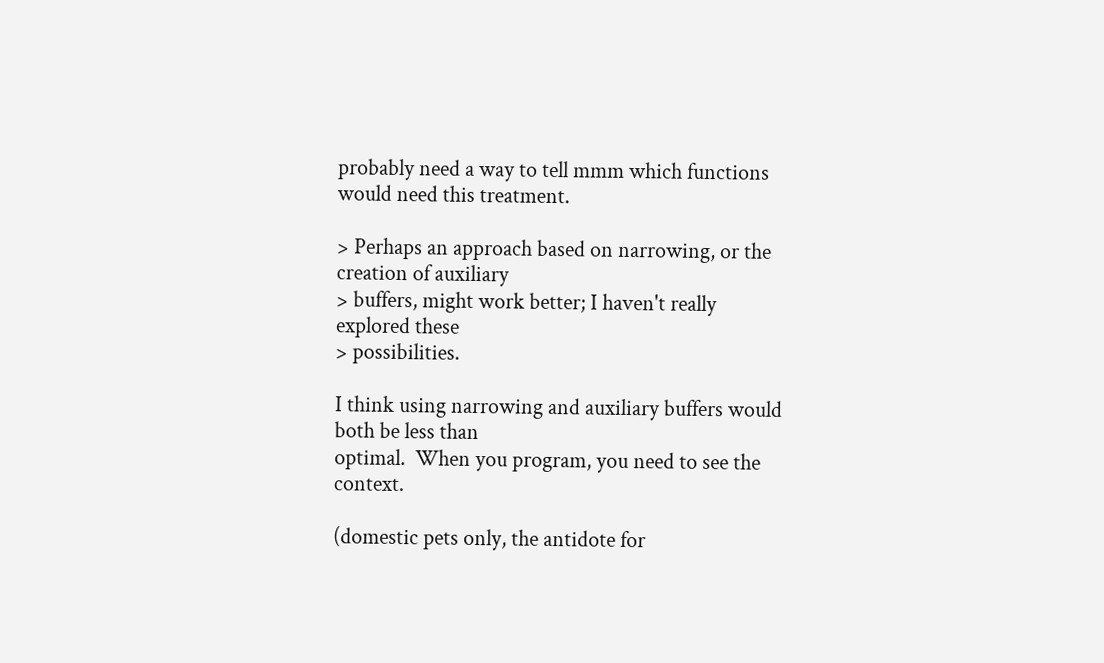probably need a way to tell mmm which functions
would need this treatment.

> Perhaps an approach based on narrowing, or the creation of auxiliary
> buffers, might work better; I haven't really explored these
> possibilities.

I think using narrowing and auxiliary buffers would both be less than
optimal.  When you program, you need to see the context.

(domestic pets only, the antidote for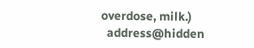overdose, milk.)
  address@hidden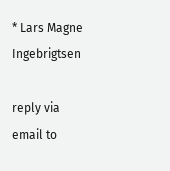* Lars Magne Ingebrigtsen

reply via email to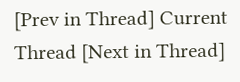[Prev in Thread] Current Thread [Next in Thread]